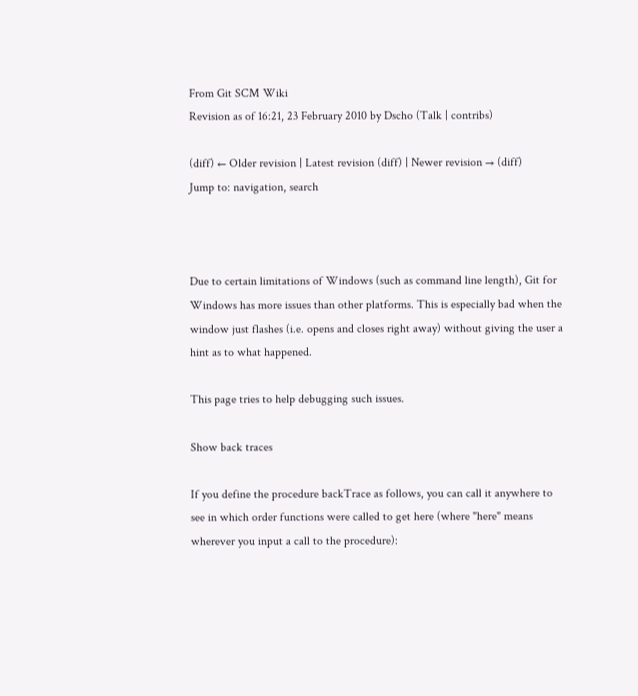From Git SCM Wiki
Revision as of 16:21, 23 February 2010 by Dscho (Talk | contribs)

(diff) ← Older revision | Latest revision (diff) | Newer revision → (diff)
Jump to: navigation, search



Due to certain limitations of Windows (such as command line length), Git for Windows has more issues than other platforms. This is especially bad when the window just flashes (i.e. opens and closes right away) without giving the user a hint as to what happened.

This page tries to help debugging such issues.

Show back traces

If you define the procedure backTrace as follows, you can call it anywhere to see in which order functions were called to get here (where "here" means wherever you input a call to the procedure):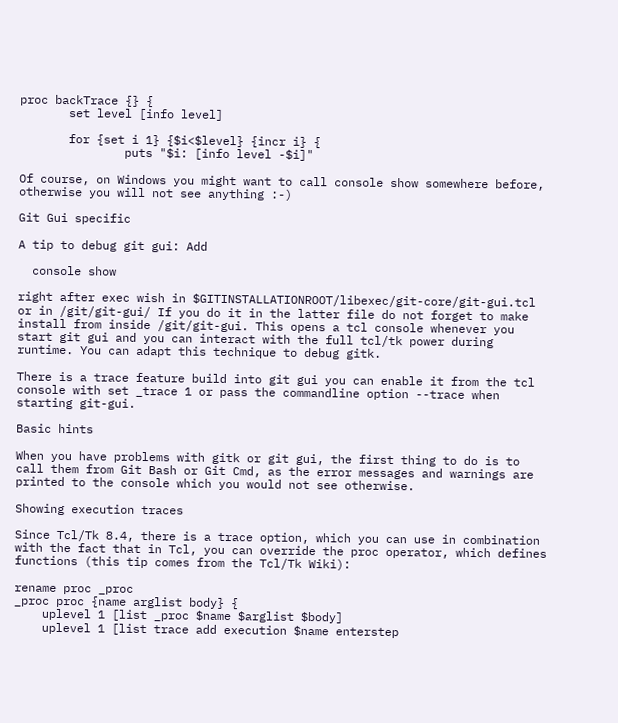proc backTrace {} {
       set level [info level]

       for {set i 1} {$i<$level} {incr i} {
               puts "$i: [info level -$i]"

Of course, on Windows you might want to call console show somewhere before, otherwise you will not see anything :-)

Git Gui specific

A tip to debug git gui: Add

  console show

right after exec wish in $GITINSTALLATIONROOT/libexec/git-core/git-gui.tcl or in /git/git-gui/ If you do it in the latter file do not forget to make install from inside /git/git-gui. This opens a tcl console whenever you start git gui and you can interact with the full tcl/tk power during runtime. You can adapt this technique to debug gitk.

There is a trace feature build into git gui you can enable it from the tcl console with set _trace 1 or pass the commandline option --trace when starting git-gui.

Basic hints

When you have problems with gitk or git gui, the first thing to do is to call them from Git Bash or Git Cmd, as the error messages and warnings are printed to the console which you would not see otherwise.

Showing execution traces

Since Tcl/Tk 8.4, there is a trace option, which you can use in combination with the fact that in Tcl, you can override the proc operator, which defines functions (this tip comes from the Tcl/Tk Wiki):

rename proc _proc
_proc proc {name arglist body} {
    uplevel 1 [list _proc $name $arglist $body]
    uplevel 1 [list trace add execution $name enterstep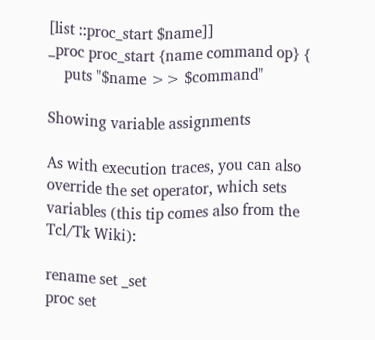[list ::proc_start $name]]
_proc proc_start {name command op} {
    puts "$name >> $command"

Showing variable assignments

As with execution traces, you can also override the set operator, which sets variables (this tip comes also from the Tcl/Tk Wiki):

rename set _set
proc set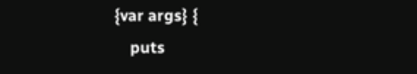{var args} {
    puts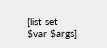[list set $var $args]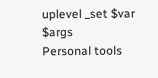uplevel _set $var $args
Personal tools